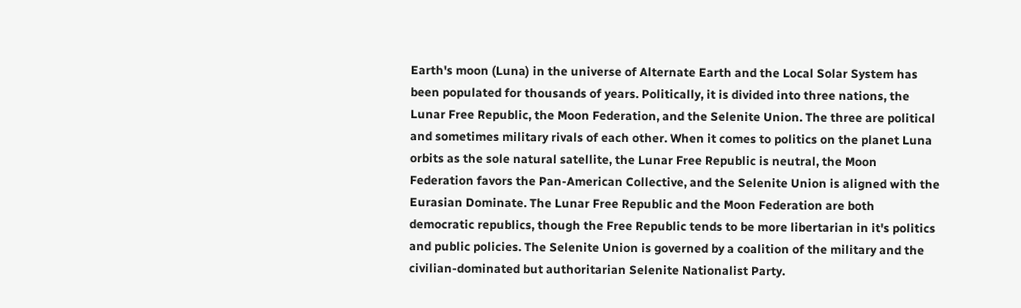Earth's moon (Luna) in the universe of Alternate Earth and the Local Solar System has been populated for thousands of years. Politically, it is divided into three nations, the Lunar Free Republic, the Moon Federation, and the Selenite Union. The three are political and sometimes military rivals of each other. When it comes to politics on the planet Luna orbits as the sole natural satellite, the Lunar Free Republic is neutral, the Moon Federation favors the Pan-American Collective, and the Selenite Union is aligned with the Eurasian Dominate. The Lunar Free Republic and the Moon Federation are both democratic republics, though the Free Republic tends to be more libertarian in it's politics and public policies. The Selenite Union is governed by a coalition of the military and the civilian-dominated but authoritarian Selenite Nationalist Party.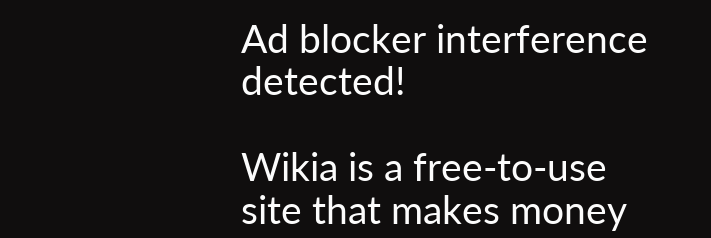Ad blocker interference detected!

Wikia is a free-to-use site that makes money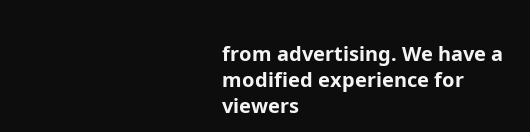from advertising. We have a modified experience for viewers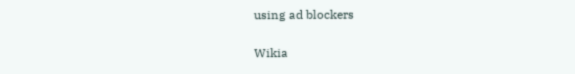using ad blockers

Wikia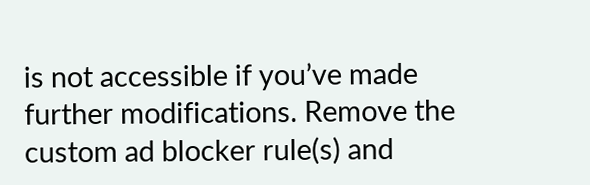is not accessible if you’ve made further modifications. Remove the custom ad blocker rule(s) and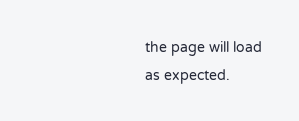the page will load as expected.